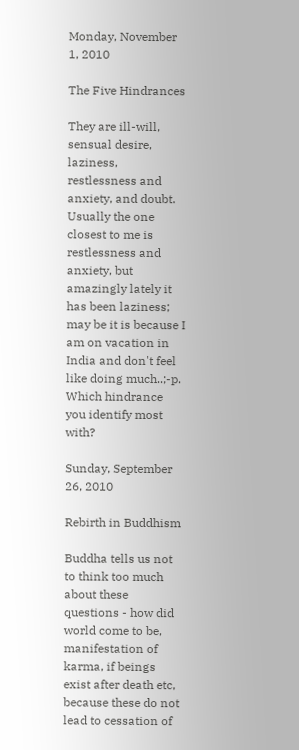Monday, November 1, 2010

The Five Hindrances

They are ill-will, sensual desire, laziness, restlessness and anxiety, and doubt. Usually the one closest to me is restlessness and anxiety, but amazingly lately it has been laziness; may be it is because I am on vacation in India and don't feel like doing much..;-p. Which hindrance you identify most with?

Sunday, September 26, 2010

Rebirth in Buddhism

Buddha tells us not to think too much about these questions - how did world come to be, manifestation of karma, if beings exist after death etc, because these do not lead to cessation of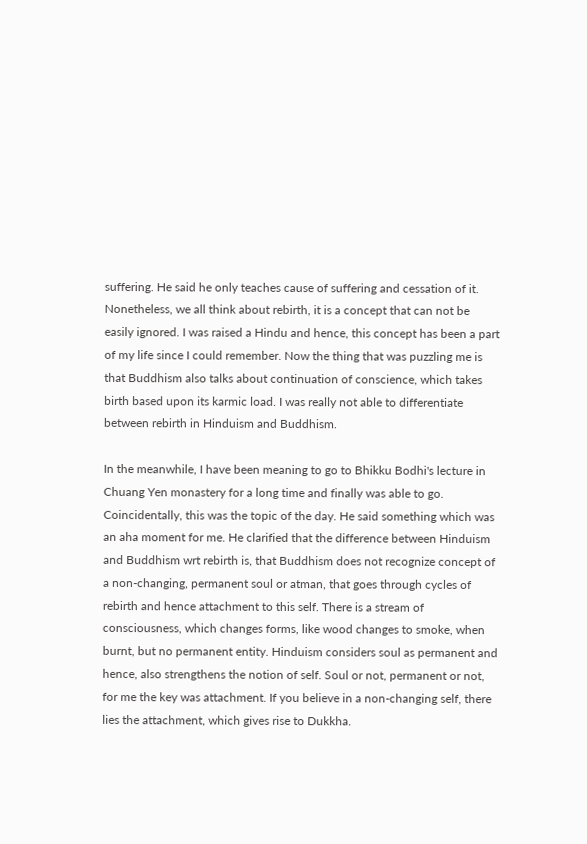suffering. He said he only teaches cause of suffering and cessation of it. Nonetheless, we all think about rebirth, it is a concept that can not be easily ignored. I was raised a Hindu and hence, this concept has been a part of my life since I could remember. Now the thing that was puzzling me is that Buddhism also talks about continuation of conscience, which takes birth based upon its karmic load. I was really not able to differentiate between rebirth in Hinduism and Buddhism.

In the meanwhile, I have been meaning to go to Bhikku Bodhi's lecture in Chuang Yen monastery for a long time and finally was able to go. Coincidentally, this was the topic of the day. He said something which was an aha moment for me. He clarified that the difference between Hinduism and Buddhism wrt rebirth is, that Buddhism does not recognize concept of a non-changing, permanent soul or atman, that goes through cycles of rebirth and hence attachment to this self. There is a stream of consciousness, which changes forms, like wood changes to smoke, when burnt, but no permanent entity. Hinduism considers soul as permanent and hence, also strengthens the notion of self. Soul or not, permanent or not, for me the key was attachment. If you believe in a non-changing self, there lies the attachment, which gives rise to Dukkha.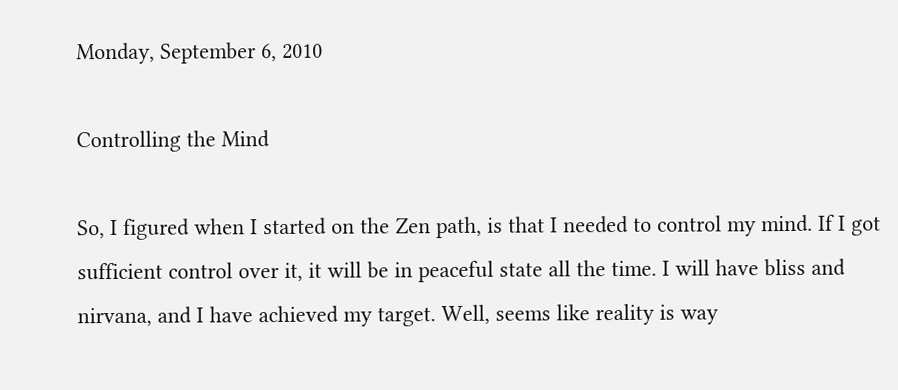Monday, September 6, 2010

Controlling the Mind

So, I figured when I started on the Zen path, is that I needed to control my mind. If I got sufficient control over it, it will be in peaceful state all the time. I will have bliss and nirvana, and I have achieved my target. Well, seems like reality is way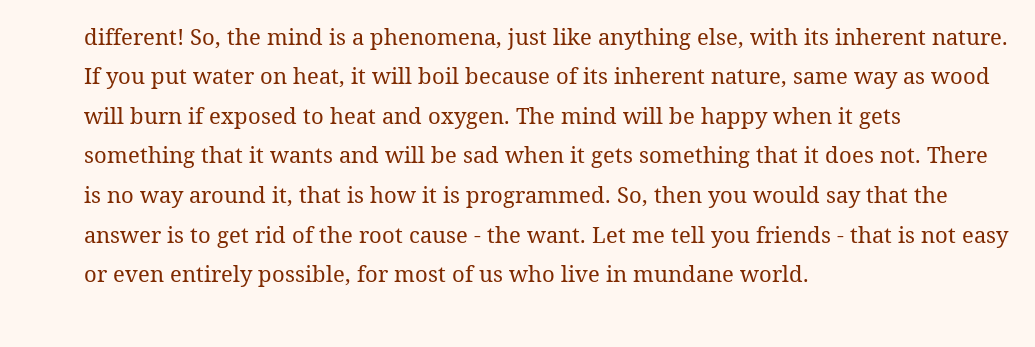different! So, the mind is a phenomena, just like anything else, with its inherent nature. If you put water on heat, it will boil because of its inherent nature, same way as wood will burn if exposed to heat and oxygen. The mind will be happy when it gets something that it wants and will be sad when it gets something that it does not. There is no way around it, that is how it is programmed. So, then you would say that the answer is to get rid of the root cause - the want. Let me tell you friends - that is not easy or even entirely possible, for most of us who live in mundane world.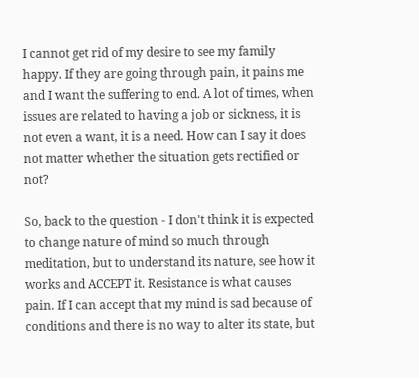I cannot get rid of my desire to see my family happy. If they are going through pain, it pains me and I want the suffering to end. A lot of times, when issues are related to having a job or sickness, it is not even a want, it is a need. How can I say it does not matter whether the situation gets rectified or not?

So, back to the question - I don't think it is expected to change nature of mind so much through meditation, but to understand its nature, see how it works and ACCEPT it. Resistance is what causes pain. If I can accept that my mind is sad because of conditions and there is no way to alter its state, but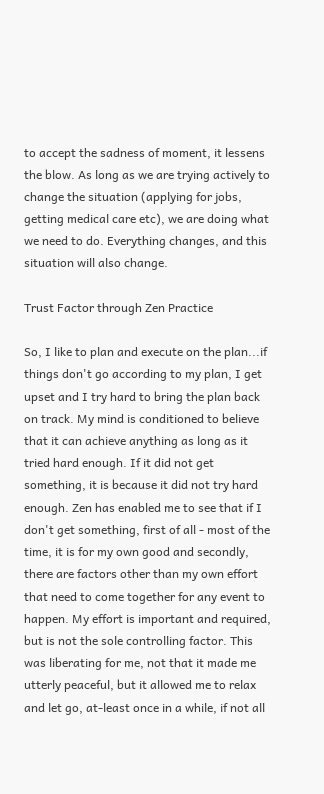to accept the sadness of moment, it lessens the blow. As long as we are trying actively to change the situation (applying for jobs, getting medical care etc), we are doing what we need to do. Everything changes, and this situation will also change.

Trust Factor through Zen Practice

So, I like to plan and execute on the plan...if things don't go according to my plan, I get upset and I try hard to bring the plan back on track. My mind is conditioned to believe that it can achieve anything as long as it tried hard enough. If it did not get something, it is because it did not try hard enough. Zen has enabled me to see that if I don't get something, first of all - most of the time, it is for my own good and secondly, there are factors other than my own effort that need to come together for any event to happen. My effort is important and required, but is not the sole controlling factor. This was liberating for me, not that it made me utterly peaceful, but it allowed me to relax and let go, at-least once in a while, if not all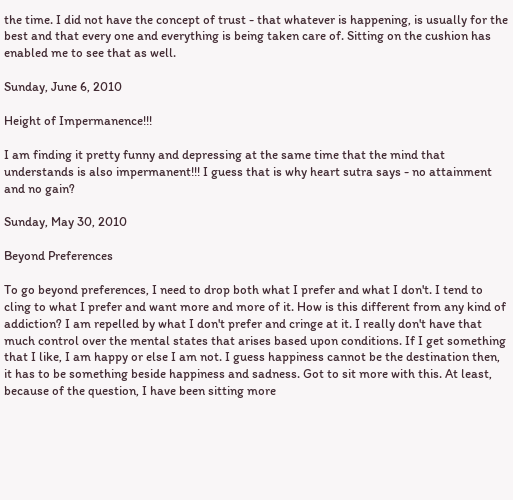the time. I did not have the concept of trust - that whatever is happening, is usually for the best and that every one and everything is being taken care of. Sitting on the cushion has enabled me to see that as well.

Sunday, June 6, 2010

Height of Impermanence!!!

I am finding it pretty funny and depressing at the same time that the mind that understands is also impermanent!!! I guess that is why heart sutra says - no attainment and no gain?

Sunday, May 30, 2010

Beyond Preferences

To go beyond preferences, I need to drop both what I prefer and what I don't. I tend to cling to what I prefer and want more and more of it. How is this different from any kind of addiction? I am repelled by what I don't prefer and cringe at it. I really don't have that much control over the mental states that arises based upon conditions. If I get something that I like, I am happy or else I am not. I guess happiness cannot be the destination then, it has to be something beside happiness and sadness. Got to sit more with this. At least, because of the question, I have been sitting more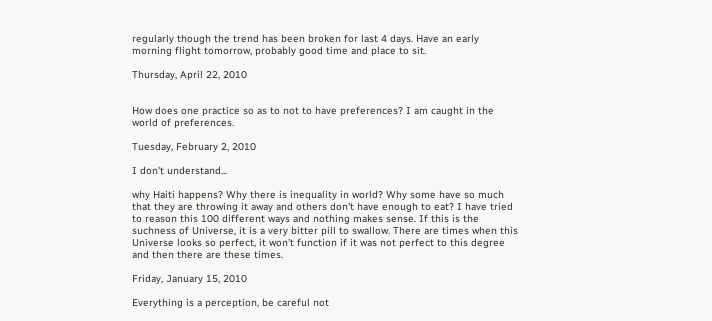regularly though the trend has been broken for last 4 days. Have an early morning flight tomorrow, probably good time and place to sit.

Thursday, April 22, 2010


How does one practice so as to not to have preferences? I am caught in the world of preferences.

Tuesday, February 2, 2010

I don't understand...

why Haiti happens? Why there is inequality in world? Why some have so much that they are throwing it away and others don't have enough to eat? I have tried to reason this 100 different ways and nothing makes sense. If this is the suchness of Universe, it is a very bitter pill to swallow. There are times when this Universe looks so perfect, it won't function if it was not perfect to this degree and then there are these times.

Friday, January 15, 2010

Everything is a perception, be careful not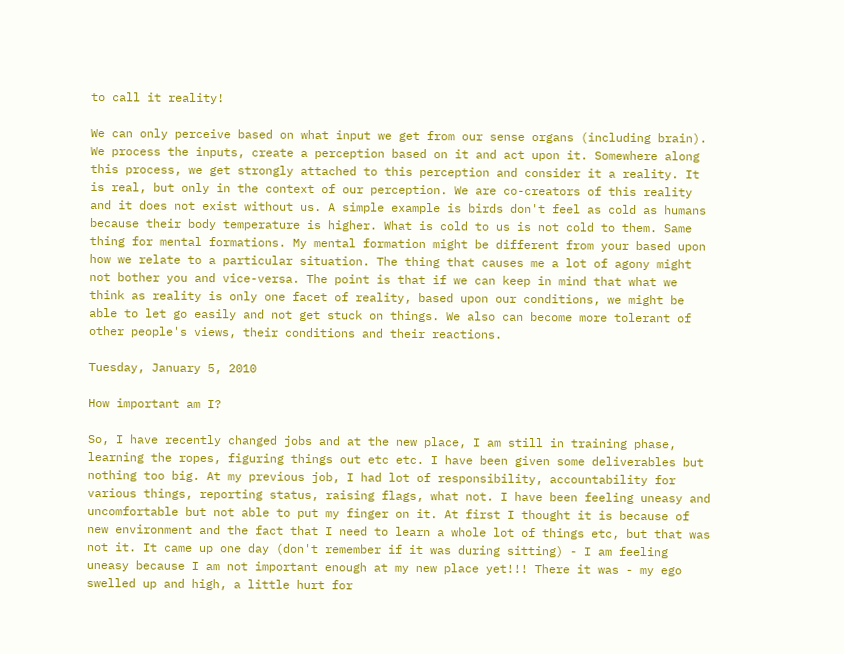to call it reality!

We can only perceive based on what input we get from our sense organs (including brain). We process the inputs, create a perception based on it and act upon it. Somewhere along this process, we get strongly attached to this perception and consider it a reality. It is real, but only in the context of our perception. We are co-creators of this reality and it does not exist without us. A simple example is birds don't feel as cold as humans because their body temperature is higher. What is cold to us is not cold to them. Same thing for mental formations. My mental formation might be different from your based upon how we relate to a particular situation. The thing that causes me a lot of agony might not bother you and vice-versa. The point is that if we can keep in mind that what we think as reality is only one facet of reality, based upon our conditions, we might be able to let go easily and not get stuck on things. We also can become more tolerant of other people's views, their conditions and their reactions.

Tuesday, January 5, 2010

How important am I?

So, I have recently changed jobs and at the new place, I am still in training phase, learning the ropes, figuring things out etc etc. I have been given some deliverables but nothing too big. At my previous job, I had lot of responsibility, accountability for various things, reporting status, raising flags, what not. I have been feeling uneasy and uncomfortable but not able to put my finger on it. At first I thought it is because of new environment and the fact that I need to learn a whole lot of things etc, but that was not it. It came up one day (don't remember if it was during sitting) - I am feeling uneasy because I am not important enough at my new place yet!!! There it was - my ego swelled up and high, a little hurt for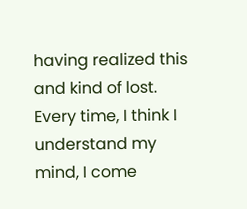having realized this and kind of lost. Every time, I think I understand my mind, I come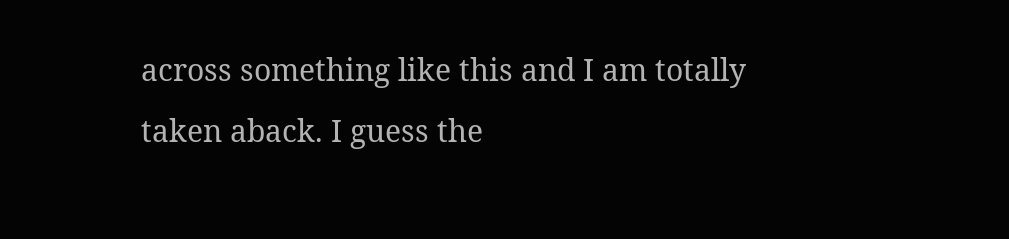across something like this and I am totally taken aback. I guess the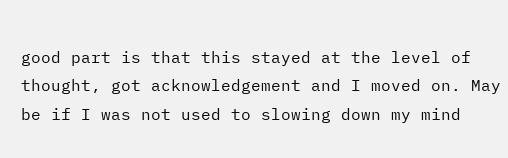good part is that this stayed at the level of thought, got acknowledgement and I moved on. May be if I was not used to slowing down my mind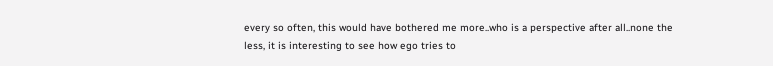every so often, this would have bothered me more..who is a perspective after all..none the less, it is interesting to see how ego tries to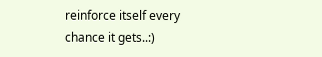reinforce itself every chance it gets..:)